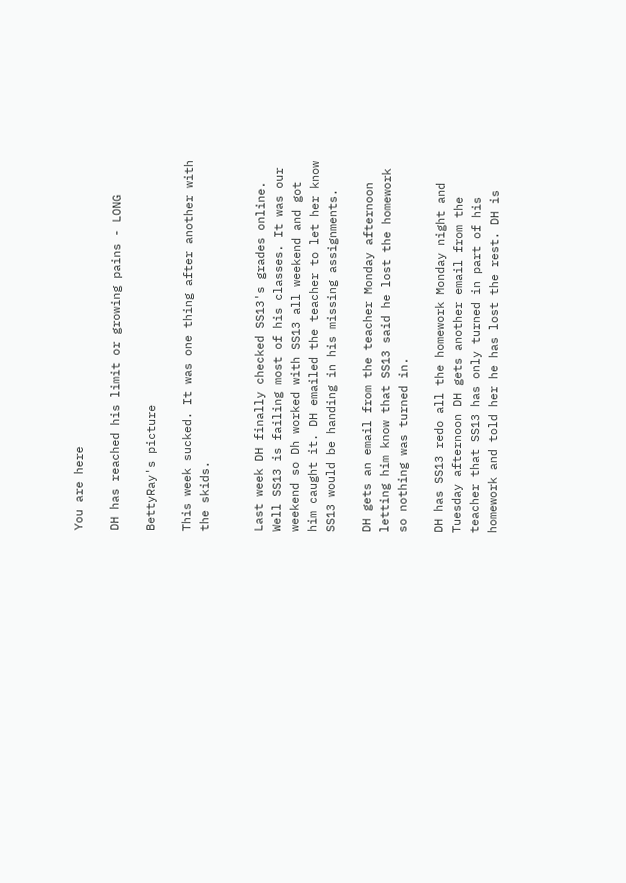You are here

DH has reached his limit or growing pains - LONG

BettyRay's picture

This week sucked. It was one thing after another with the skids.


Last week DH finally checked SS13's grades online. Well SS13 is failing most of his classes. It was our weekend so Dh worked with SS13 all weekend and got him caught it. DH emailed the teacher to let her know SS13 would be handing in his missing assignments.

DH gets an email from the teacher Monday afternoon letting him know that SS13 said he lost the homework so nothing was turned in.

DH has SS13 redo all the homework Monday night and Tuesday afternoon DH gets another email from the teacher that SS13 has only turned in part of his homework and told her he has lost the rest. DH is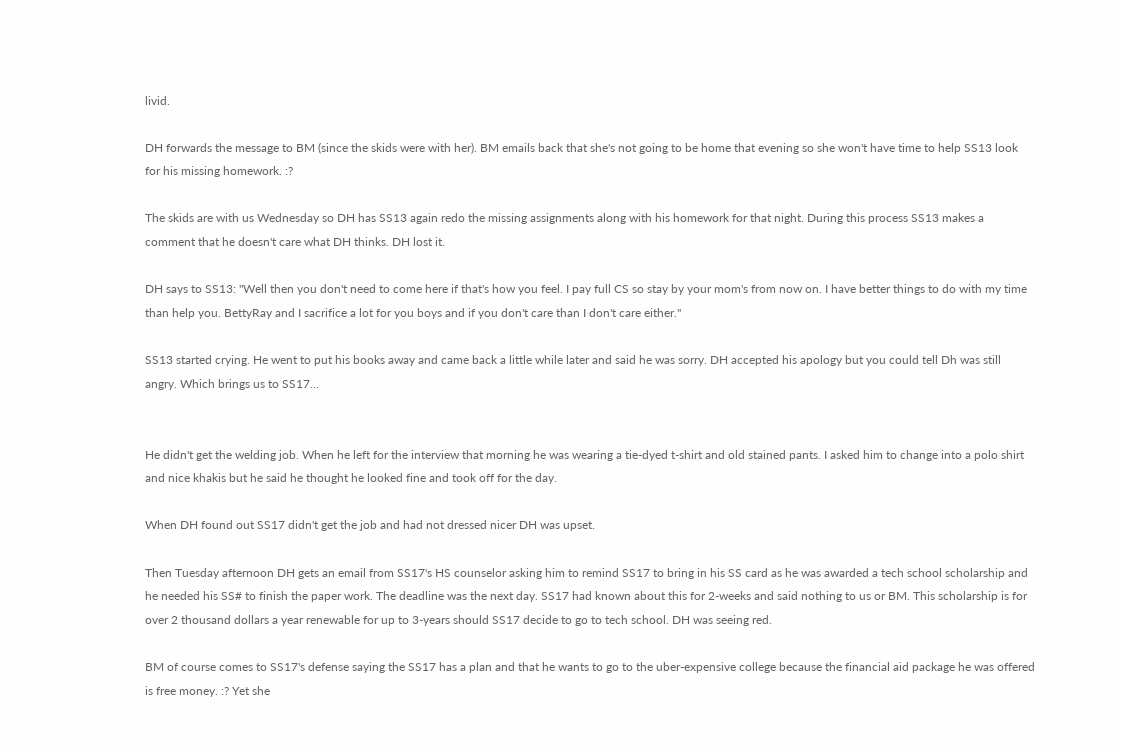livid.

DH forwards the message to BM (since the skids were with her). BM emails back that she's not going to be home that evening so she won't have time to help SS13 look for his missing homework. :?

The skids are with us Wednesday so DH has SS13 again redo the missing assignments along with his homework for that night. During this process SS13 makes a comment that he doesn't care what DH thinks. DH lost it.

DH says to SS13: "Well then you don't need to come here if that's how you feel. I pay full CS so stay by your mom's from now on. I have better things to do with my time than help you. BettyRay and I sacrifice a lot for you boys and if you don't care than I don't care either."

SS13 started crying. He went to put his books away and came back a little while later and said he was sorry. DH accepted his apology but you could tell Dh was still angry. Which brings us to SS17...


He didn't get the welding job. When he left for the interview that morning he was wearing a tie-dyed t-shirt and old stained pants. I asked him to change into a polo shirt and nice khakis but he said he thought he looked fine and took off for the day.

When DH found out SS17 didn't get the job and had not dressed nicer DH was upset.

Then Tuesday afternoon DH gets an email from SS17's HS counselor asking him to remind SS17 to bring in his SS card as he was awarded a tech school scholarship and he needed his SS# to finish the paper work. The deadline was the next day. SS17 had known about this for 2-weeks and said nothing to us or BM. This scholarship is for over 2 thousand dollars a year renewable for up to 3-years should SS17 decide to go to tech school. DH was seeing red.

BM of course comes to SS17's defense saying the SS17 has a plan and that he wants to go to the uber-expensive college because the financial aid package he was offered is free money. :? Yet she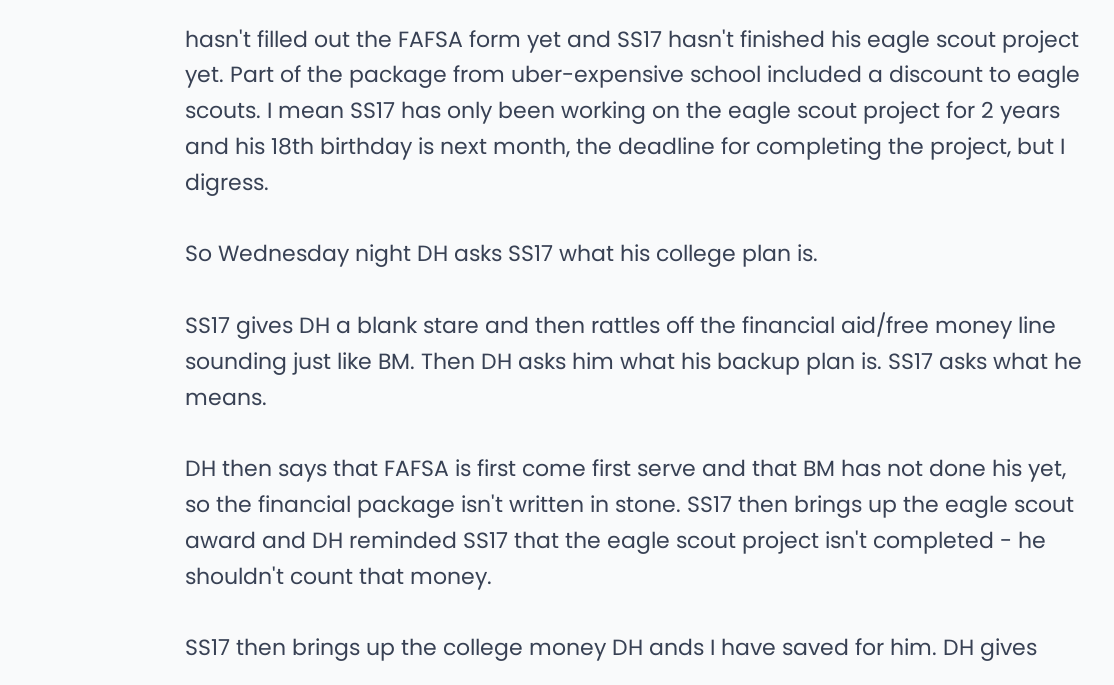hasn't filled out the FAFSA form yet and SS17 hasn't finished his eagle scout project yet. Part of the package from uber-expensive school included a discount to eagle scouts. I mean SS17 has only been working on the eagle scout project for 2 years and his 18th birthday is next month, the deadline for completing the project, but I digress.

So Wednesday night DH asks SS17 what his college plan is.

SS17 gives DH a blank stare and then rattles off the financial aid/free money line sounding just like BM. Then DH asks him what his backup plan is. SS17 asks what he means.

DH then says that FAFSA is first come first serve and that BM has not done his yet, so the financial package isn't written in stone. SS17 then brings up the eagle scout award and DH reminded SS17 that the eagle scout project isn't completed - he shouldn't count that money.

SS17 then brings up the college money DH ands I have saved for him. DH gives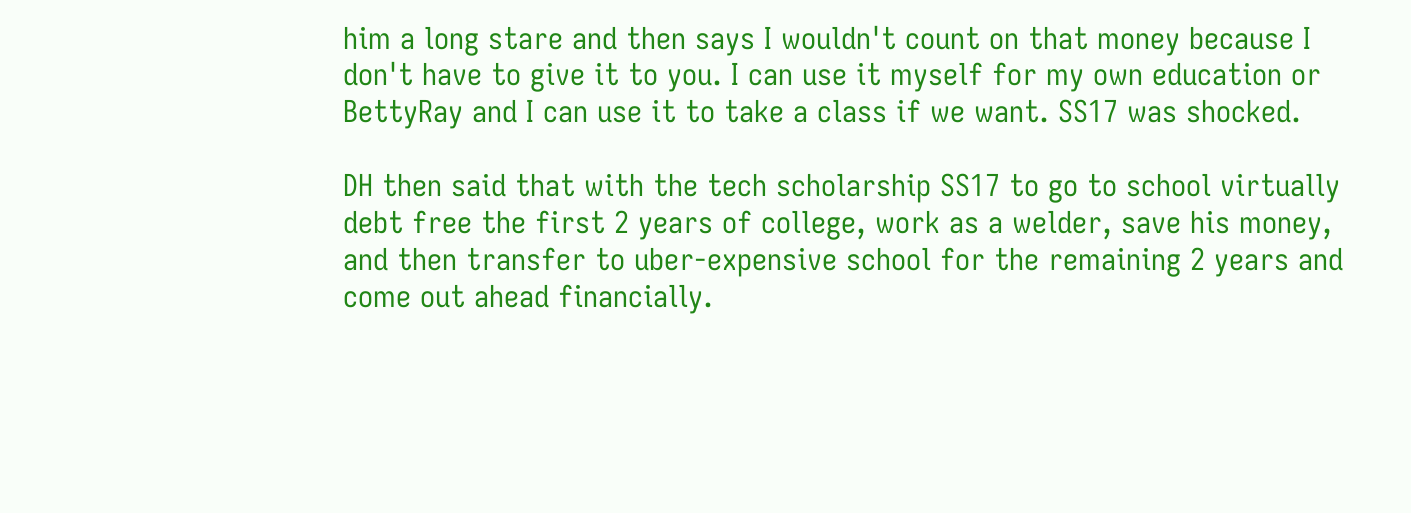him a long stare and then says I wouldn't count on that money because I don't have to give it to you. I can use it myself for my own education or BettyRay and I can use it to take a class if we want. SS17 was shocked.

DH then said that with the tech scholarship SS17 to go to school virtually debt free the first 2 years of college, work as a welder, save his money, and then transfer to uber-expensive school for the remaining 2 years and come out ahead financially.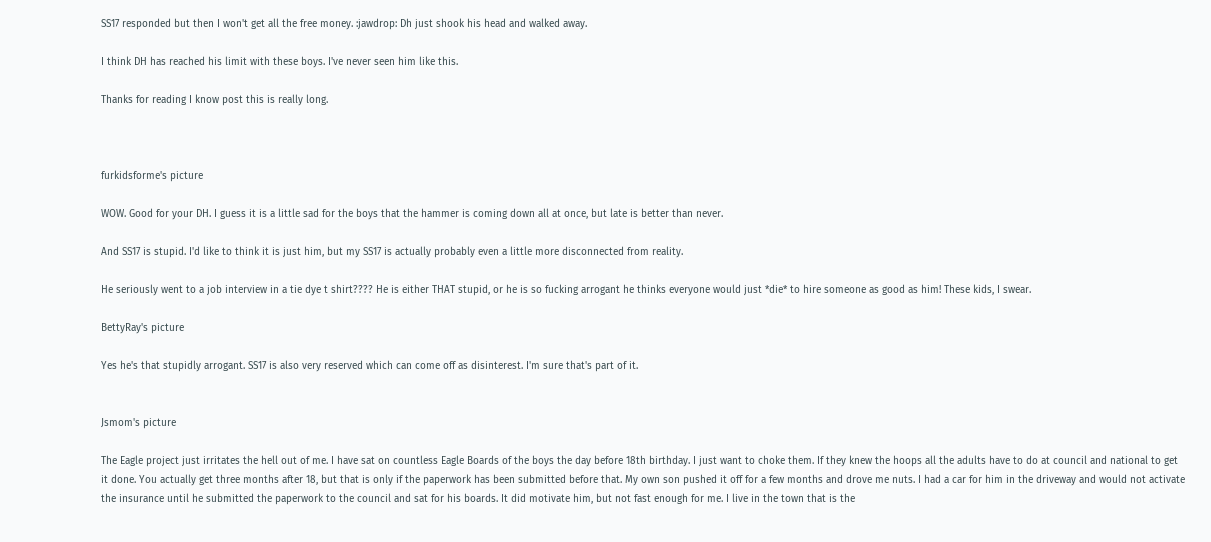SS17 responded but then I won't get all the free money. :jawdrop: Dh just shook his head and walked away.

I think DH has reached his limit with these boys. I've never seen him like this.

Thanks for reading I know post this is really long.



furkidsforme's picture

WOW. Good for your DH. I guess it is a little sad for the boys that the hammer is coming down all at once, but late is better than never.

And SS17 is stupid. I'd like to think it is just him, but my SS17 is actually probably even a little more disconnected from reality.

He seriously went to a job interview in a tie dye t shirt???? He is either THAT stupid, or he is so fucking arrogant he thinks everyone would just *die* to hire someone as good as him! These kids, I swear.

BettyRay's picture

Yes he's that stupidly arrogant. SS17 is also very reserved which can come off as disinterest. I'm sure that's part of it.


Jsmom's picture

The Eagle project just irritates the hell out of me. I have sat on countless Eagle Boards of the boys the day before 18th birthday. I just want to choke them. If they knew the hoops all the adults have to do at council and national to get it done. You actually get three months after 18, but that is only if the paperwork has been submitted before that. My own son pushed it off for a few months and drove me nuts. I had a car for him in the driveway and would not activate the insurance until he submitted the paperwork to the council and sat for his boards. It did motivate him, but not fast enough for me. I live in the town that is the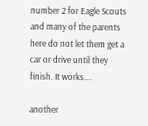number 2 for Eagle Scouts and many of the parents here do not let them get a car or drive until they finish. It works....

another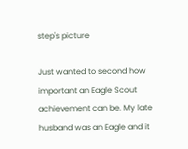step's picture

Just wanted to second how important an Eagle Scout achievement can be. My late husband was an Eagle and it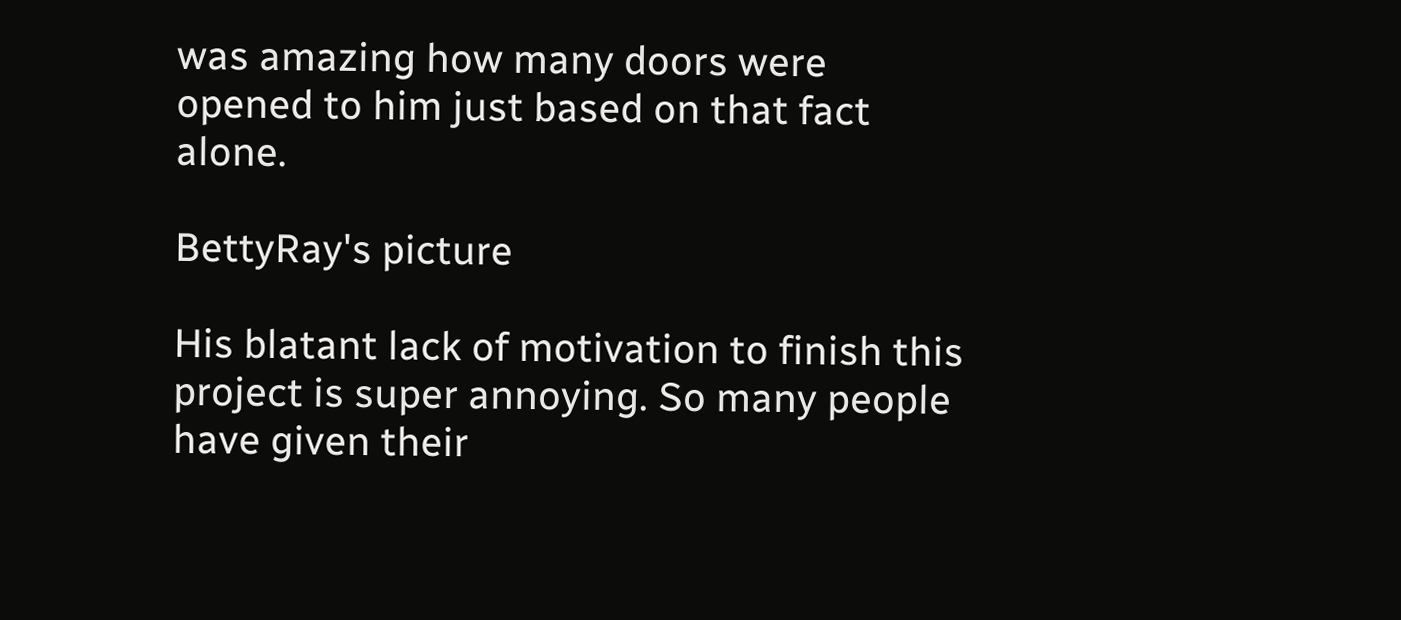was amazing how many doors were opened to him just based on that fact alone.

BettyRay's picture

His blatant lack of motivation to finish this project is super annoying. So many people have given their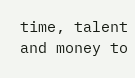time, talent and money to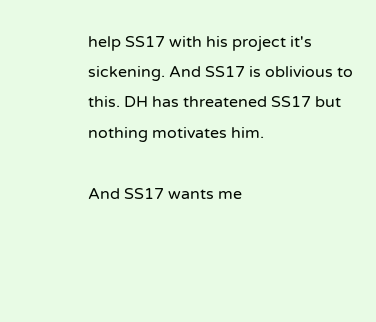help SS17 with his project it's sickening. And SS17 is oblivious to this. DH has threatened SS17 but nothing motivates him.

And SS17 wants me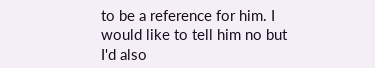to be a reference for him. I would like to tell him no but I'd also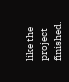like the project finished.